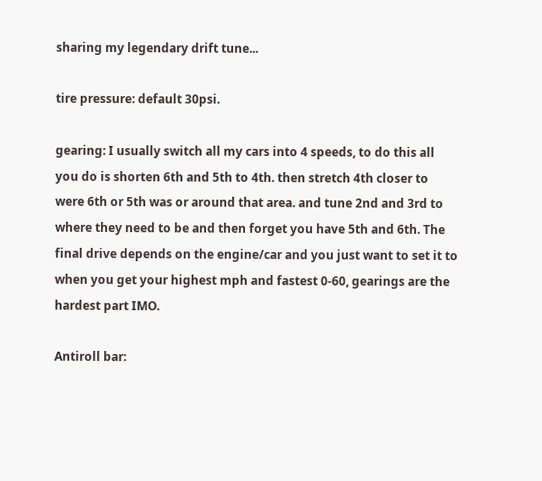sharing my legendary drift tune...

tire pressure: default 30psi.

gearing: I usually switch all my cars into 4 speeds, to do this all you do is shorten 6th and 5th to 4th. then stretch 4th closer to were 6th or 5th was or around that area. and tune 2nd and 3rd to where they need to be and then forget you have 5th and 6th. The final drive depends on the engine/car and you just want to set it to when you get your highest mph and fastest 0-60, gearings are the hardest part IMO.

Antiroll bar: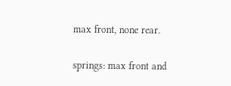max front, none rear.

springs: max front and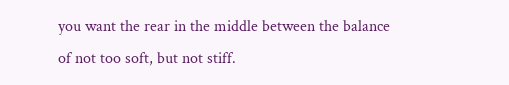you want the rear in the middle between the balance of not too soft, but not stiff.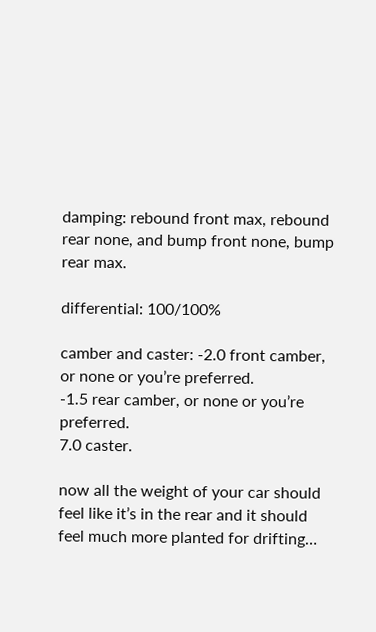damping: rebound front max, rebound rear none, and bump front none, bump rear max.

differential: 100/100%

camber and caster: -2.0 front camber, or none or you’re preferred.
-1.5 rear camber, or none or you’re preferred.
7.0 caster.

now all the weight of your car should feel like it’s in the rear and it should feel much more planted for drifting…